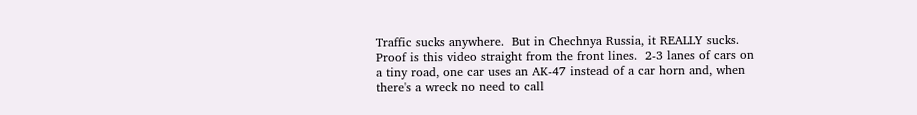Traffic sucks anywhere.  But in Chechnya Russia, it REALLY sucks.  Proof is this video straight from the front lines.  2-3 lanes of cars on a tiny road, one car uses an AK-47 instead of a car horn and, when there's a wreck no need to call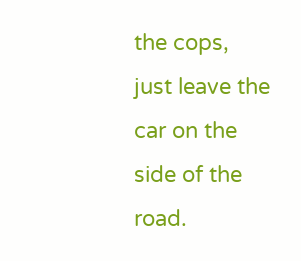the cops, just leave the car on the side of the road.